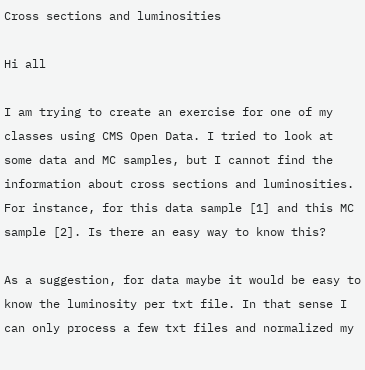Cross sections and luminosities

Hi all

I am trying to create an exercise for one of my classes using CMS Open Data. I tried to look at some data and MC samples, but I cannot find the information about cross sections and luminosities. For instance, for this data sample [1] and this MC sample [2]. Is there an easy way to know this?

As a suggestion, for data maybe it would be easy to know the luminosity per txt file. In that sense I can only process a few txt files and normalized my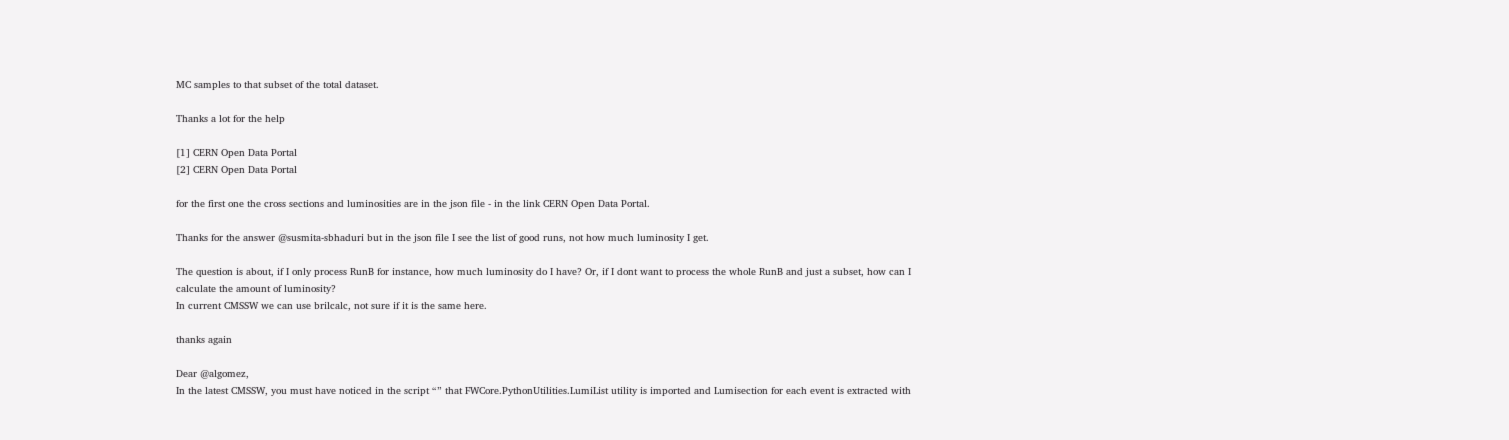MC samples to that subset of the total dataset.

Thanks a lot for the help

[1] CERN Open Data Portal
[2] CERN Open Data Portal

for the first one the cross sections and luminosities are in the json file - in the link CERN Open Data Portal.

Thanks for the answer @susmita-sbhaduri but in the json file I see the list of good runs, not how much luminosity I get.

The question is about, if I only process RunB for instance, how much luminosity do I have? Or, if I dont want to process the whole RunB and just a subset, how can I calculate the amount of luminosity?
In current CMSSW we can use brilcalc, not sure if it is the same here.

thanks again

Dear @algomez,
In the latest CMSSW, you must have noticed in the script “” that FWCore.PythonUtilities.LumiList utility is imported and Lumisection for each event is extracted with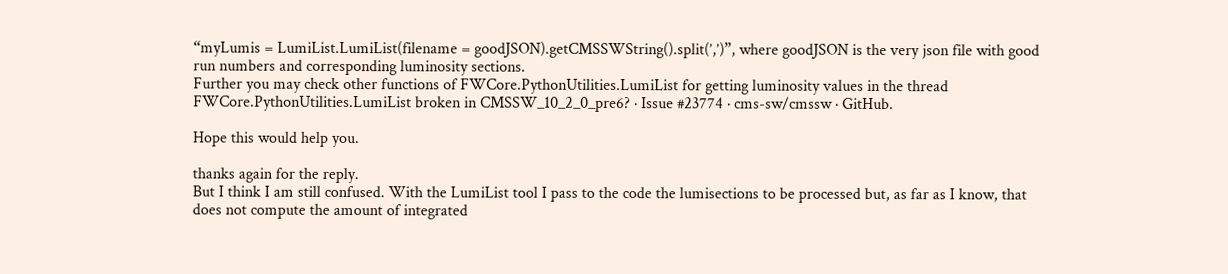“myLumis = LumiList.LumiList(filename = goodJSON).getCMSSWString().split(’,’)”, where goodJSON is the very json file with good run numbers and corresponding luminosity sections.
Further you may check other functions of FWCore.PythonUtilities.LumiList for getting luminosity values in the thread FWCore.PythonUtilities.LumiList broken in CMSSW_10_2_0_pre6? · Issue #23774 · cms-sw/cmssw · GitHub.

Hope this would help you.

thanks again for the reply.
But I think I am still confused. With the LumiList tool I pass to the code the lumisections to be processed but, as far as I know, that does not compute the amount of integrated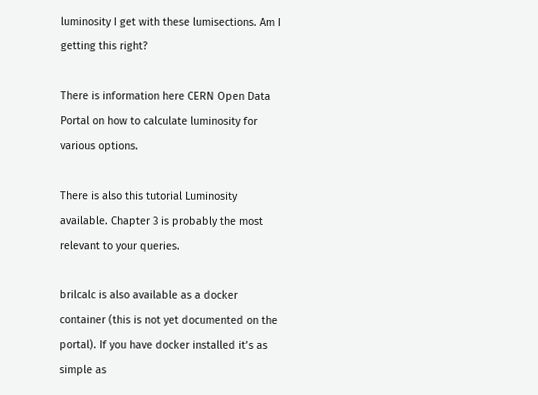luminosity I get with these lumisections. Am I getting this right?

There is information here CERN Open Data Portal on how to calculate luminosity for various options.

There is also this tutorial Luminosity available. Chapter 3 is probably the most relevant to your queries.

brilcalc is also available as a docker container (this is not yet documented on the portal). If you have docker installed it’s as simple as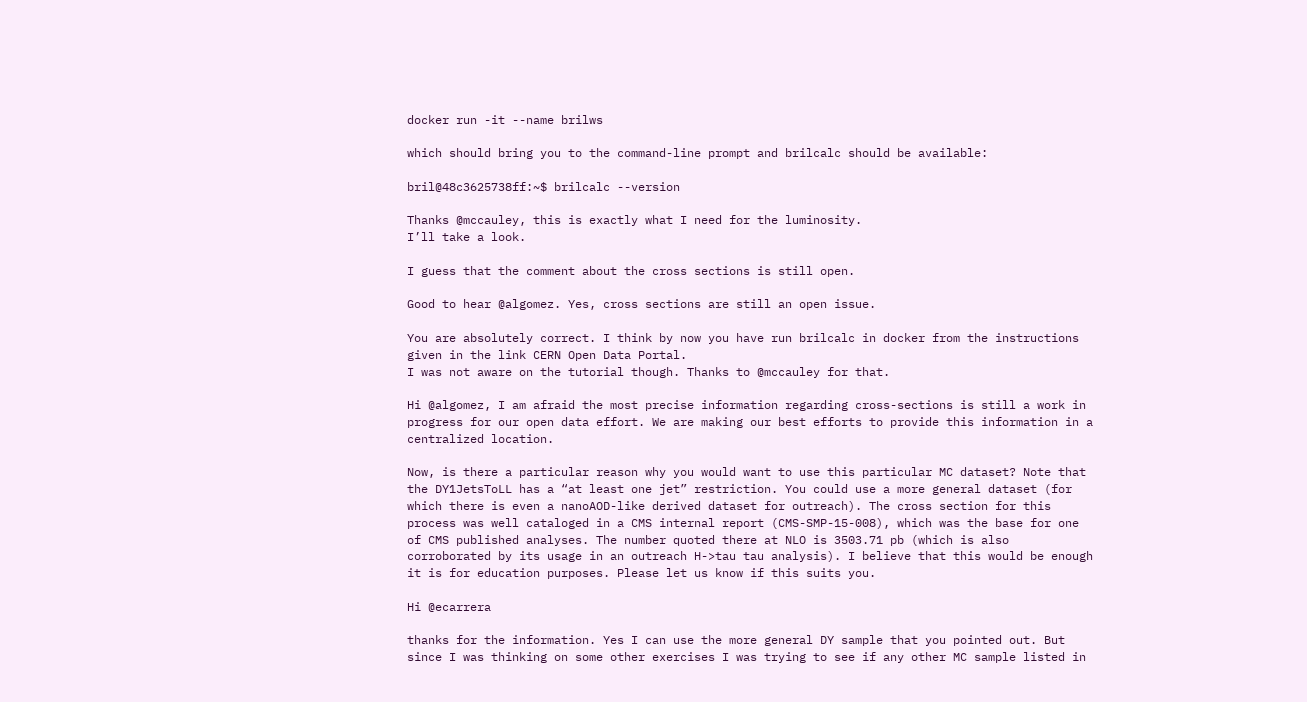docker run -it --name brilws

which should bring you to the command-line prompt and brilcalc should be available:

bril@48c3625738ff:~$ brilcalc --version

Thanks @mccauley, this is exactly what I need for the luminosity.
I’ll take a look.

I guess that the comment about the cross sections is still open.

Good to hear @algomez. Yes, cross sections are still an open issue.

You are absolutely correct. I think by now you have run brilcalc in docker from the instructions given in the link CERN Open Data Portal.
I was not aware on the tutorial though. Thanks to @mccauley for that.

Hi @algomez, I am afraid the most precise information regarding cross-sections is still a work in progress for our open data effort. We are making our best efforts to provide this information in a centralized location.

Now, is there a particular reason why you would want to use this particular MC dataset? Note that the DY1JetsToLL has a “at least one jet” restriction. You could use a more general dataset (for which there is even a nanoAOD-like derived dataset for outreach). The cross section for this process was well cataloged in a CMS internal report (CMS-SMP-15-008), which was the base for one of CMS published analyses. The number quoted there at NLO is 3503.71 pb (which is also corroborated by its usage in an outreach H->tau tau analysis). I believe that this would be enough it is for education purposes. Please let us know if this suits you.

Hi @ecarrera

thanks for the information. Yes I can use the more general DY sample that you pointed out. But since I was thinking on some other exercises I was trying to see if any other MC sample listed in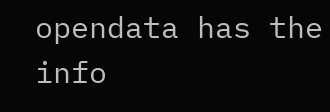opendata has the info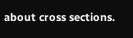about cross sections.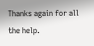Thanks again for all the help.